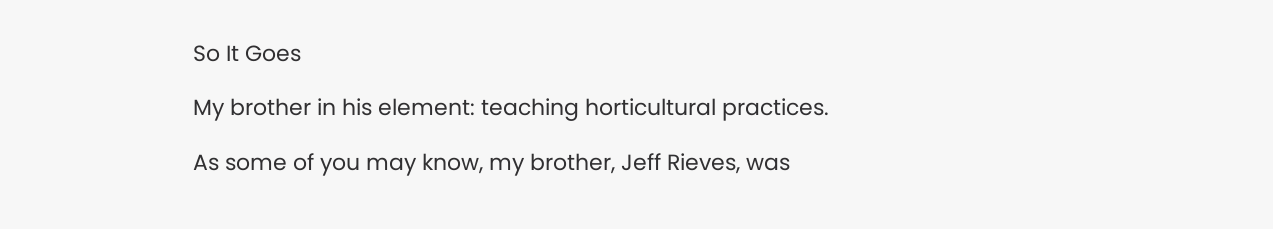So It Goes

My brother in his element: teaching horticultural practices.

As some of you may know, my brother, Jeff Rieves, was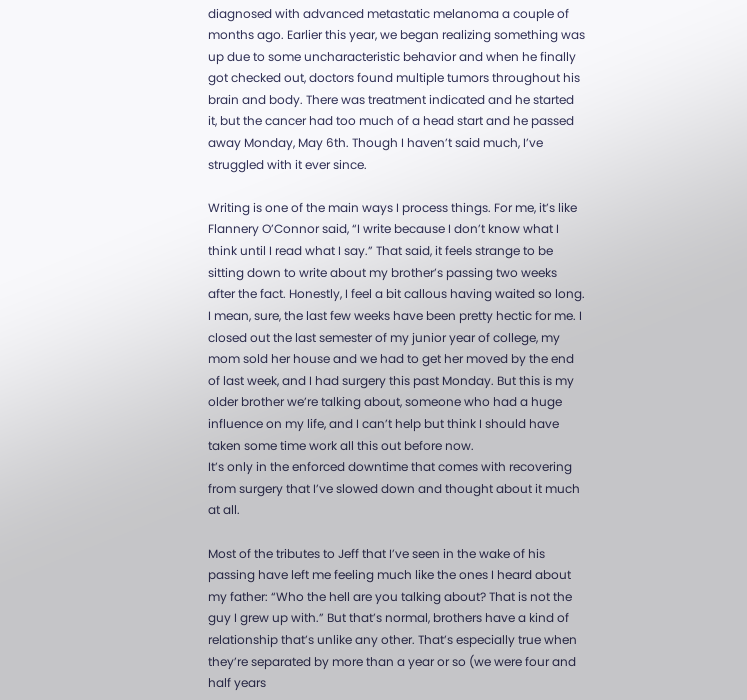diagnosed with advanced metastatic melanoma a couple of months ago. Earlier this year, we began realizing something was up due to some uncharacteristic behavior and when he finally got checked out, doctors found multiple tumors throughout his brain and body. There was treatment indicated and he started it, but the cancer had too much of a head start and he passed away Monday, May 6th. Though I haven’t said much, I’ve struggled with it ever since.

Writing is one of the main ways I process things. For me, it’s like Flannery O’Connor said, “I write because I don’t know what I think until I read what I say.” That said, it feels strange to be sitting down to write about my brother’s passing two weeks after the fact. Honestly, I feel a bit callous having waited so long. I mean, sure, the last few weeks have been pretty hectic for me. I closed out the last semester of my junior year of college, my mom sold her house and we had to get her moved by the end of last week, and I had surgery this past Monday. But this is my older brother we’re talking about, someone who had a huge influence on my life, and I can’t help but think I should have taken some time work all this out before now.
It’s only in the enforced downtime that comes with recovering from surgery that I’ve slowed down and thought about it much at all.

Most of the tributes to Jeff that I’ve seen in the wake of his passing have left me feeling much like the ones I heard about my father: “Who the hell are you talking about? That is not the guy I grew up with.” But that’s normal, brothers have a kind of relationship that’s unlike any other. That’s especially true when they’re separated by more than a year or so (we were four and half years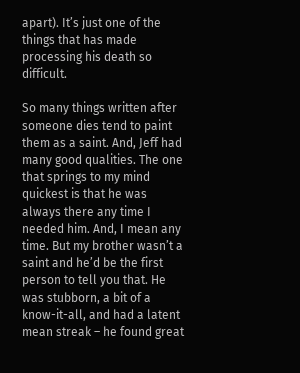apart). It’s just one of the things that has made processing his death so difficult.

So many things written after someone dies tend to paint them as a saint. And, Jeff had many good qualities. The one that springs to my mind quickest is that he was always there any time I needed him. And, I mean any time. But my brother wasn’t a saint and he’d be the first person to tell you that. He was stubborn, a bit of a know-it-all, and had a latent mean streak – he found great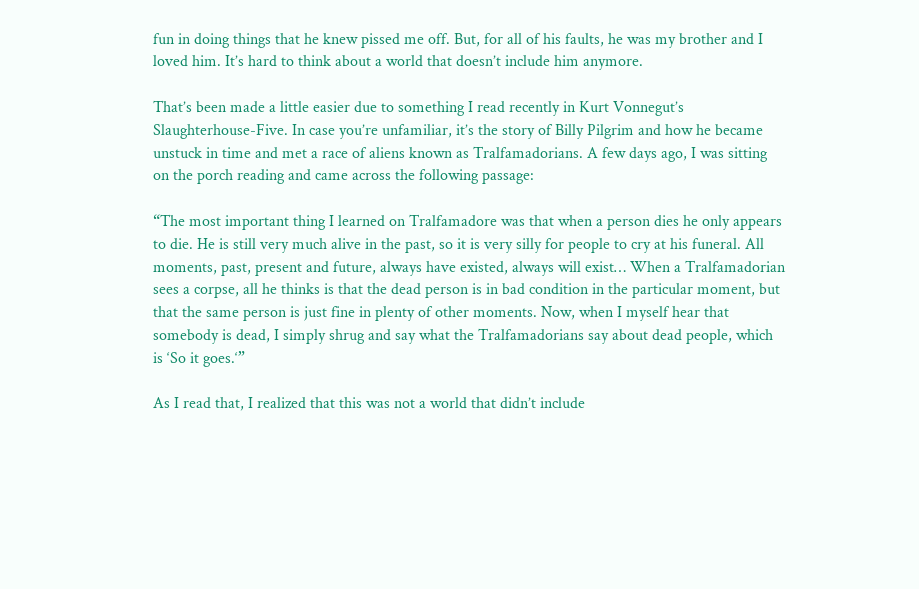fun in doing things that he knew pissed me off. But, for all of his faults, he was my brother and I loved him. It’s hard to think about a world that doesn’t include him anymore.

That’s been made a little easier due to something I read recently in Kurt Vonnegut’s Slaughterhouse-Five. In case you’re unfamiliar, it’s the story of Billy Pilgrim and how he became unstuck in time and met a race of aliens known as Tralfamadorians. A few days ago, I was sitting on the porch reading and came across the following passage:

“The most important thing I learned on Tralfamadore was that when a person dies he only appears to die. He is still very much alive in the past, so it is very silly for people to cry at his funeral. All moments, past, present and future, always have existed, always will exist… When a Tralfamadorian sees a corpse, all he thinks is that the dead person is in bad condition in the particular moment, but that the same person is just fine in plenty of other moments. Now, when I myself hear that somebody is dead, I simply shrug and say what the Tralfamadorians say about dead people, which is ‘So it goes.‘”

As I read that, I realized that this was not a world that didn’t include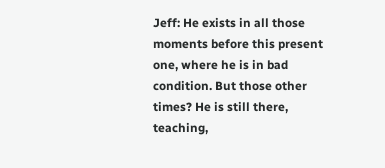Jeff: He exists in all those moments before this present one, where he is in bad condition. But those other times? He is still there, teaching,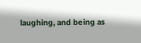laughing, and being as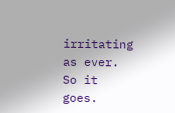irritating as ever. So it goes.